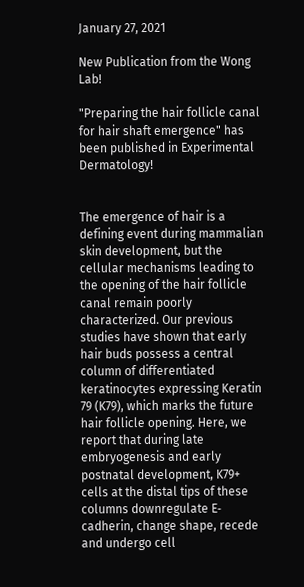January 27, 2021

New Publication from the Wong Lab!

"Preparing the hair follicle canal for hair shaft emergence" has been published in Experimental Dermatology!


The emergence of hair is a defining event during mammalian skin development, but the cellular mechanisms leading to the opening of the hair follicle canal remain poorly characterized. Our previous studies have shown that early hair buds possess a central column of differentiated keratinocytes expressing Keratin 79 (K79), which marks the future hair follicle opening. Here, we report that during late embryogenesis and early postnatal development, K79+ cells at the distal tips of these columns downregulate E‐cadherin, change shape, recede and undergo cell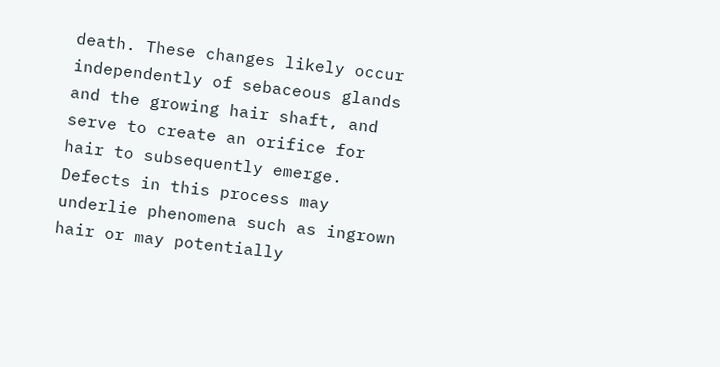death. These changes likely occur independently of sebaceous glands and the growing hair shaft, and serve to create an orifice for hair to subsequently emerge. Defects in this process may underlie phenomena such as ingrown hair or may potentially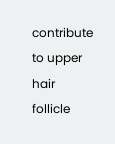contribute to upper hair follicle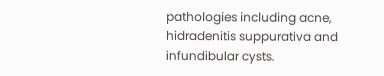pathologies including acne, hidradenitis suppurativa and infundibular cysts.